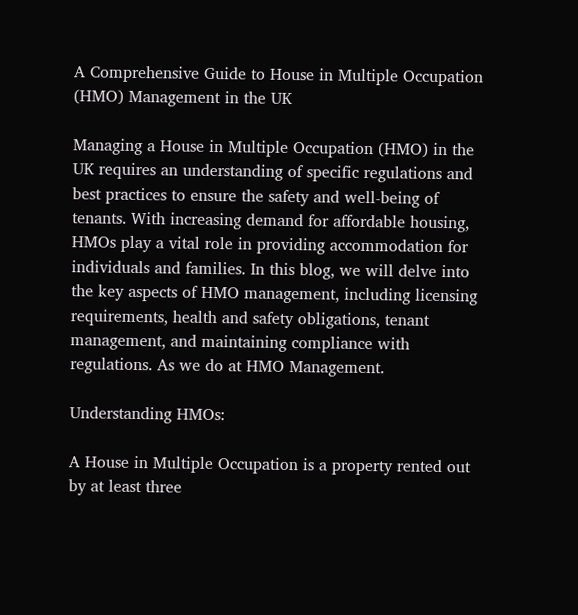A Comprehensive Guide to House in Multiple Occupation (HMO) Management in the UK

Managing a House in Multiple Occupation (HMO) in the UK requires an understanding of specific regulations and best practices to ensure the safety and well-being of tenants. With increasing demand for affordable housing, HMOs play a vital role in providing accommodation for individuals and families. In this blog, we will delve into the key aspects of HMO management, including licensing requirements, health and safety obligations, tenant management, and maintaining compliance with regulations. As we do at HMO Management.

Understanding HMOs:

A House in Multiple Occupation is a property rented out by at least three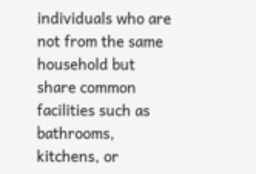individuals who are not from the same household but share common facilities such as bathrooms, kitchens, or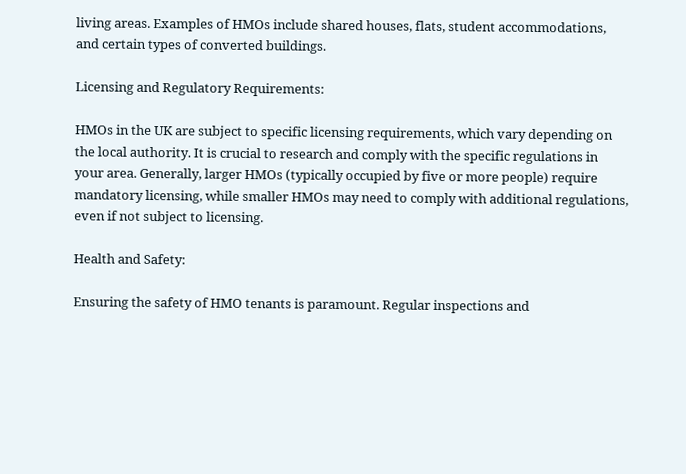living areas. Examples of HMOs include shared houses, flats, student accommodations, and certain types of converted buildings.

Licensing and Regulatory Requirements:

HMOs in the UK are subject to specific licensing requirements, which vary depending on the local authority. It is crucial to research and comply with the specific regulations in your area. Generally, larger HMOs (typically occupied by five or more people) require mandatory licensing, while smaller HMOs may need to comply with additional regulations, even if not subject to licensing.

Health and Safety:

Ensuring the safety of HMO tenants is paramount. Regular inspections and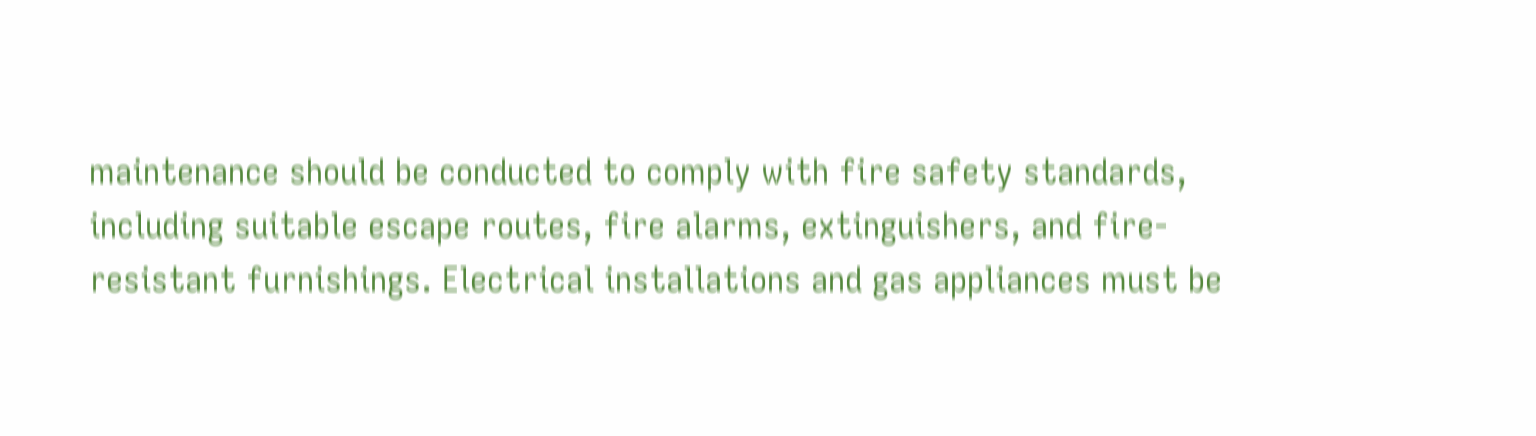maintenance should be conducted to comply with fire safety standards, including suitable escape routes, fire alarms, extinguishers, and fire-resistant furnishings. Electrical installations and gas appliances must be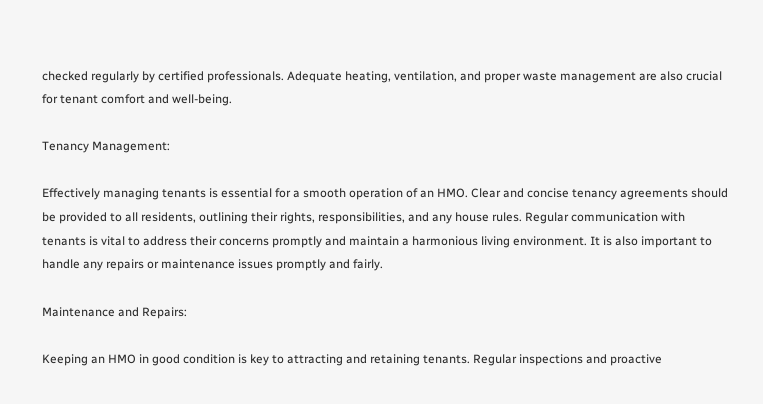checked regularly by certified professionals. Adequate heating, ventilation, and proper waste management are also crucial for tenant comfort and well-being.

Tenancy Management:

Effectively managing tenants is essential for a smooth operation of an HMO. Clear and concise tenancy agreements should be provided to all residents, outlining their rights, responsibilities, and any house rules. Regular communication with tenants is vital to address their concerns promptly and maintain a harmonious living environment. It is also important to handle any repairs or maintenance issues promptly and fairly.

Maintenance and Repairs:

Keeping an HMO in good condition is key to attracting and retaining tenants. Regular inspections and proactive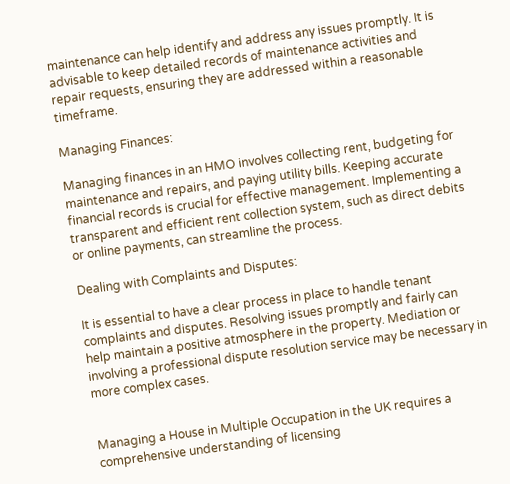maintenance can help identify and address any issues promptly. It is advisable to keep detailed records of maintenance activities and repair requests, ensuring they are addressed within a reasonable timeframe.

Managing Finances:

Managing finances in an HMO involves collecting rent, budgeting for maintenance and repairs, and paying utility bills. Keeping accurate financial records is crucial for effective management. Implementing a transparent and efficient rent collection system, such as direct debits or online payments, can streamline the process.

Dealing with Complaints and Disputes:

It is essential to have a clear process in place to handle tenant complaints and disputes. Resolving issues promptly and fairly can help maintain a positive atmosphere in the property. Mediation or involving a professional dispute resolution service may be necessary in more complex cases.


Managing a House in Multiple Occupation in the UK requires a comprehensive understanding of licensing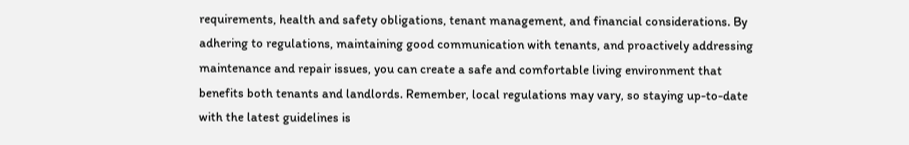requirements, health and safety obligations, tenant management, and financial considerations. By adhering to regulations, maintaining good communication with tenants, and proactively addressing maintenance and repair issues, you can create a safe and comfortable living environment that benefits both tenants and landlords. Remember, local regulations may vary, so staying up-to-date with the latest guidelines is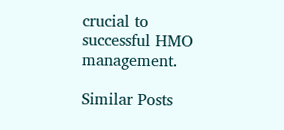crucial to successful HMO management.

Similar Posts